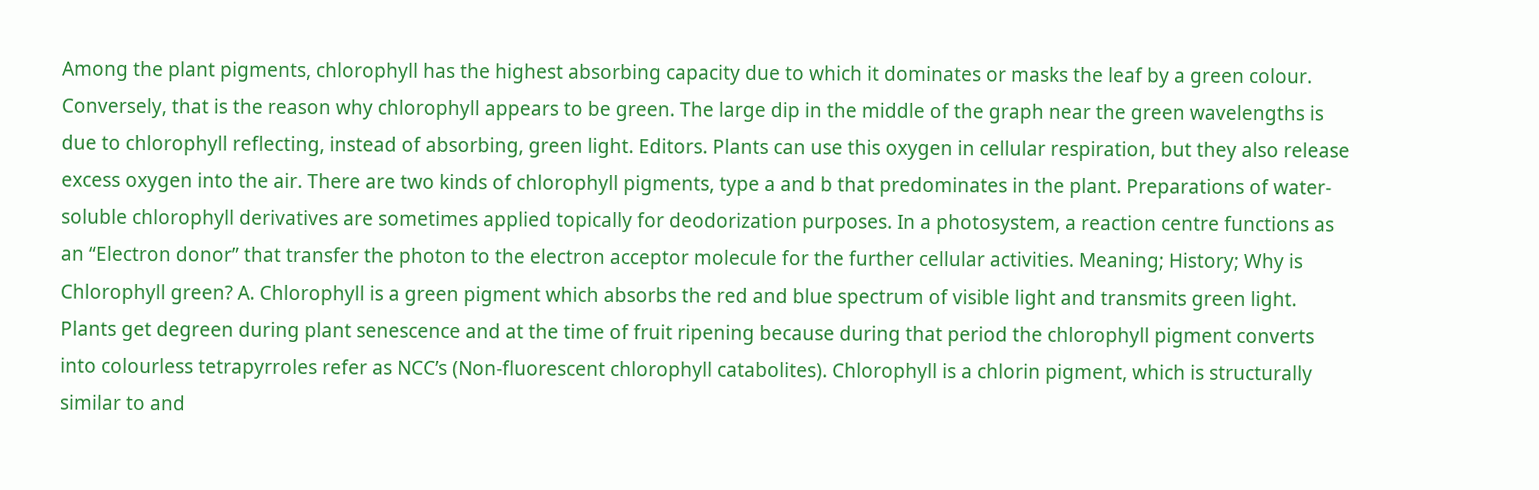Among the plant pigments, chlorophyll has the highest absorbing capacity due to which it dominates or masks the leaf by a green colour. Conversely, that is the reason why chlorophyll appears to be green. The large dip in the middle of the graph near the green wavelengths is due to chlorophyll reflecting, instead of absorbing, green light. Editors. Plants can use this oxygen in cellular respiration, but they also release excess oxygen into the air. There are two kinds of chlorophyll pigments, type a and b that predominates in the plant. Preparations of water-soluble chlorophyll derivatives are sometimes applied topically for deodorization purposes. In a photosystem, a reaction centre functions as an “Electron donor” that transfer the photon to the electron acceptor molecule for the further cellular activities. Meaning; History; Why is Chlorophyll green? A. Chlorophyll is a green pigment which absorbs the red and blue spectrum of visible light and transmits green light. Plants get degreen during plant senescence and at the time of fruit ripening because during that period the chlorophyll pigment converts into colourless tetrapyrroles refer as NCC’s (Non-fluorescent chlorophyll catabolites). Chlorophyll is a chlorin pigment, which is structurally similar to and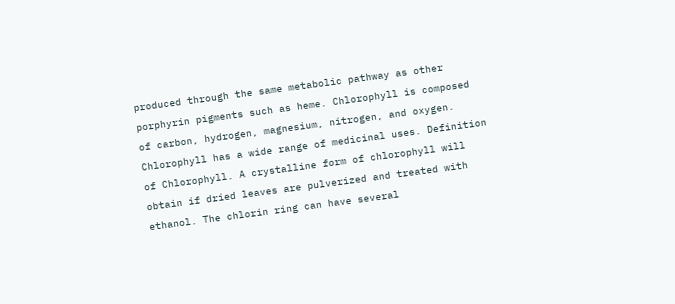produced through the same metabolic pathway as other porphyrin pigments such as heme. Chlorophyll is composed of carbon, hydrogen, magnesium, nitrogen, and oxygen. Chlorophyll has a wide range of medicinal uses. Definition of Chlorophyll. A crystalline form of chlorophyll will obtain if dried leaves are pulverized and treated with ethanol. The chlorin ring can have several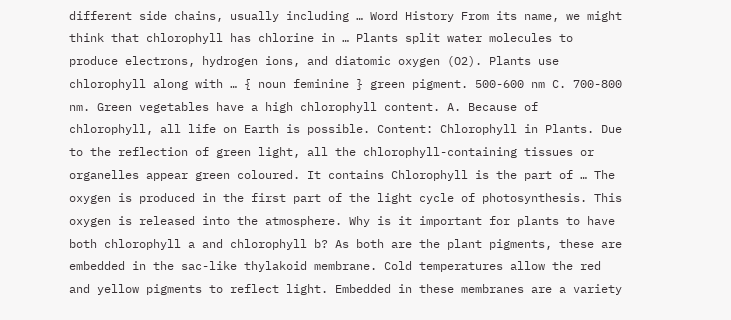different side chains, usually including … Word History From its name, we might think that chlorophyll has chlorine in … Plants split water molecules to produce electrons, hydrogen ions, and diatomic oxygen (O2). Plants use chlorophyll along with … { noun feminine } green pigment. 500-600 nm C. 700-800 nm. Green vegetables have a high chlorophyll content. A. Because of chlorophyll, all life on Earth is possible. Content: Chlorophyll in Plants. Due to the reflection of green light, all the chlorophyll-containing tissues or organelles appear green coloured. It contains Chlorophyll is the part of … The oxygen is produced in the first part of the light cycle of photosynthesis. This oxygen is released into the atmosphere. Why is it important for plants to have both chlorophyll a and chlorophyll b? As both are the plant pigments, these are embedded in the sac-like thylakoid membrane. Cold temperatures allow the red and yellow pigments to reflect light. Embedded in these membranes are a variety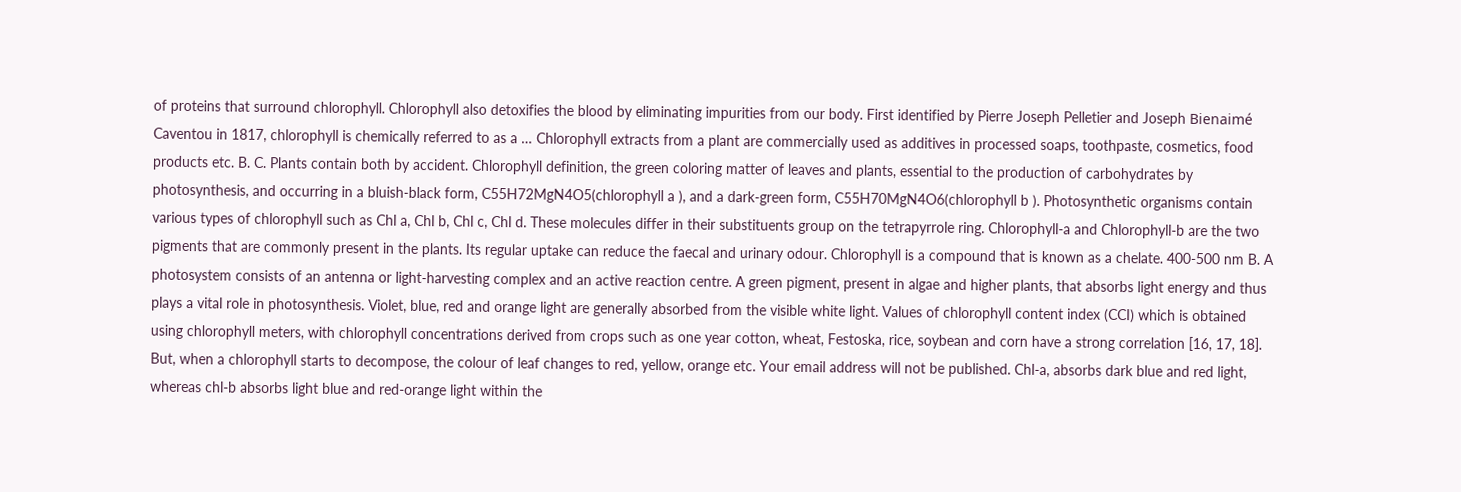of proteins that surround chlorophyll. Chlorophyll also detoxifies the blood by eliminating impurities from our body. First identified by Pierre Joseph Pelletier and Joseph Bienaimé Caventou in 1817, chlorophyll is chemically referred to as a … Chlorophyll extracts from a plant are commercially used as additives in processed soaps, toothpaste, cosmetics, food products etc. B. C. Plants contain both by accident. Chlorophyll definition, the green coloring matter of leaves and plants, essential to the production of carbohydrates by photosynthesis, and occurring in a bluish-black form, C55H72MgN4O5(chlorophyll a ), and a dark-green form, C55H70MgN4O6(chlorophyll b ). Photosynthetic organisms contain various types of chlorophyll such as Chl a, Chl b, Chl c, Chl d. These molecules differ in their substituents group on the tetrapyrrole ring. Chlorophyll-a and Chlorophyll-b are the two pigments that are commonly present in the plants. Its regular uptake can reduce the faecal and urinary odour. Chlorophyll is a compound that is known as a chelate. 400-500 nm B. A photosystem consists of an antenna or light-harvesting complex and an active reaction centre. A green pigment, present in algae and higher plants, that absorbs light energy and thus plays a vital role in photosynthesis. Violet, blue, red and orange light are generally absorbed from the visible white light. Values of chlorophyll content index (CCI) which is obtained using chlorophyll meters, with chlorophyll concentrations derived from crops such as one year cotton, wheat, Festoska, rice, soybean and corn have a strong correlation [16, 17, 18]. But, when a chlorophyll starts to decompose, the colour of leaf changes to red, yellow, orange etc. Your email address will not be published. Chl-a, absorbs dark blue and red light, whereas chl-b absorbs light blue and red-orange light within the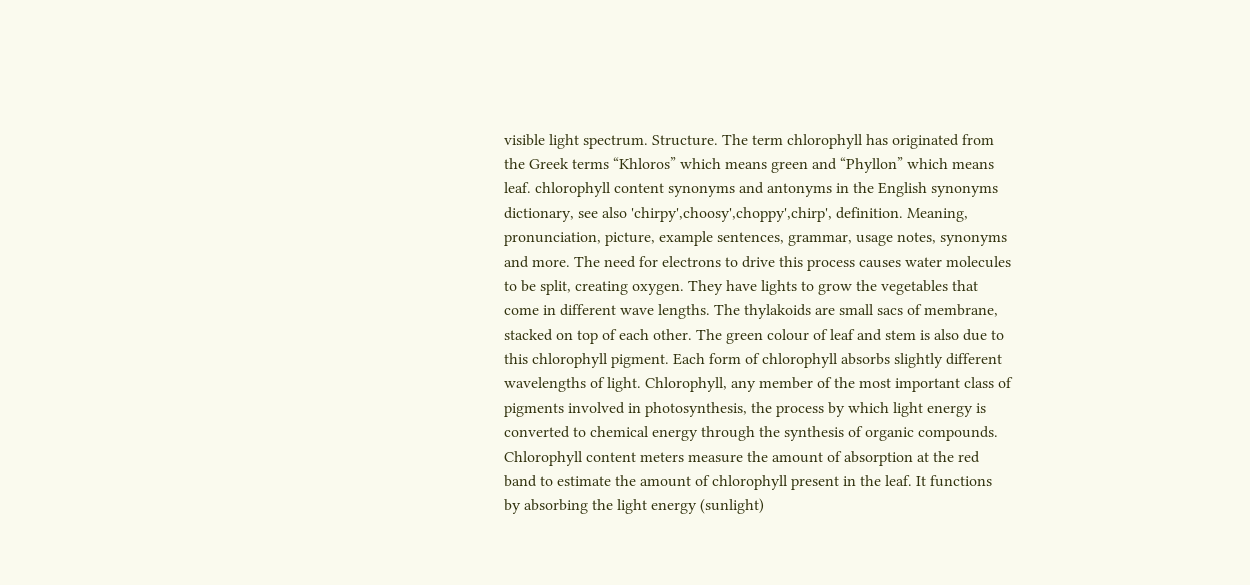visible light spectrum. Structure. The term chlorophyll has originated from the Greek terms “Khloros” which means green and “Phyllon” which means leaf. chlorophyll content synonyms and antonyms in the English synonyms dictionary, see also 'chirpy',choosy',choppy',chirp', definition. Meaning, pronunciation, picture, example sentences, grammar, usage notes, synonyms and more. The need for electrons to drive this process causes water molecules to be split, creating oxygen. They have lights to grow the vegetables that come in different wave lengths. The thylakoids are small sacs of membrane, stacked on top of each other. The green colour of leaf and stem is also due to this chlorophyll pigment. Each form of chlorophyll absorbs slightly different wavelengths of light. Chlorophyll, any member of the most important class of pigments involved in photosynthesis, the process by which light energy is converted to chemical energy through the synthesis of organic compounds. Chlorophyll content meters measure the amount of absorption at the red band to estimate the amount of chlorophyll present in the leaf. It functions by absorbing the light energy (sunlight)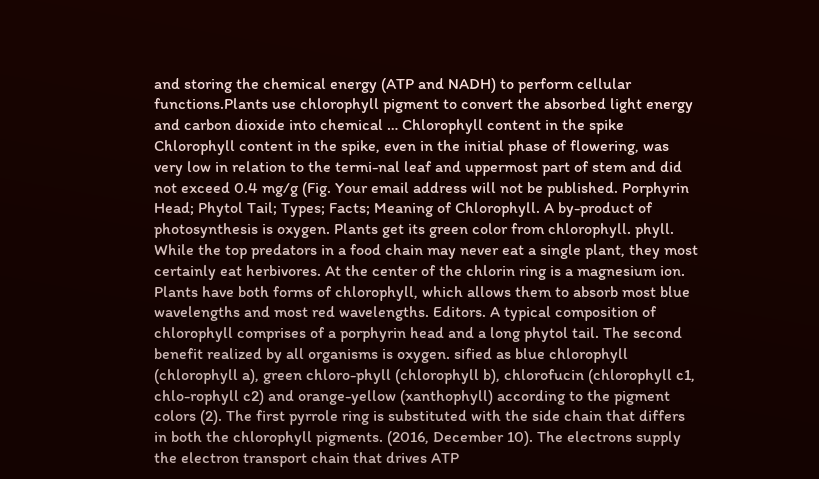and storing the chemical energy (ATP and NADH) to perform cellular functions.Plants use chlorophyll pigment to convert the absorbed light energy and carbon dioxide into chemical … Chlorophyll content in the spike Chlorophyll content in the spike, even in the initial phase of flowering, was very low in relation to the termi-nal leaf and uppermost part of stem and did not exceed 0.4 mg/g (Fig. Your email address will not be published. Porphyrin Head; Phytol Tail; Types; Facts; Meaning of Chlorophyll. A by-product of photosynthesis is oxygen. Plants get its green color from chlorophyll. phyll. While the top predators in a food chain may never eat a single plant, they most certainly eat herbivores. At the center of the chlorin ring is a magnesium ion. Plants have both forms of chlorophyll, which allows them to absorb most blue wavelengths and most red wavelengths. Editors. A typical composition of chlorophyll comprises of a porphyrin head and a long phytol tail. The second benefit realized by all organisms is oxygen. sified as blue chlorophyll (chlorophyll a), green chloro-phyll (chlorophyll b), chlorofucin (chlorophyll c1, chlo-rophyll c2) and orange-yellow (xanthophyll) according to the pigment colors (2). The first pyrrole ring is substituted with the side chain that differs in both the chlorophyll pigments. (2016, December 10). The electrons supply the electron transport chain that drives ATP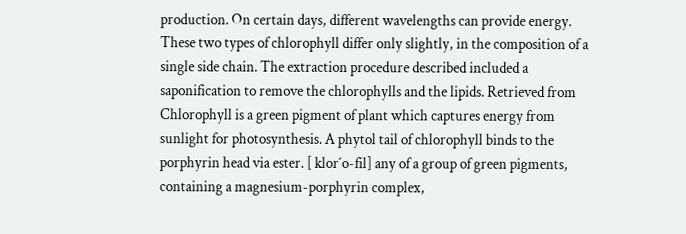production. On certain days, different wavelengths can provide energy. These two types of chlorophyll differ only slightly, in the composition of a single side chain. The extraction procedure described included a saponification to remove the chlorophylls and the lipids. Retrieved from Chlorophyll is a green pigment of plant which captures energy from sunlight for photosynthesis. A phytol tail of chlorophyll binds to the porphyrin head via ester. [ klor´o-fil] any of a group of green pigments, containing a magnesium-porphyrin complex,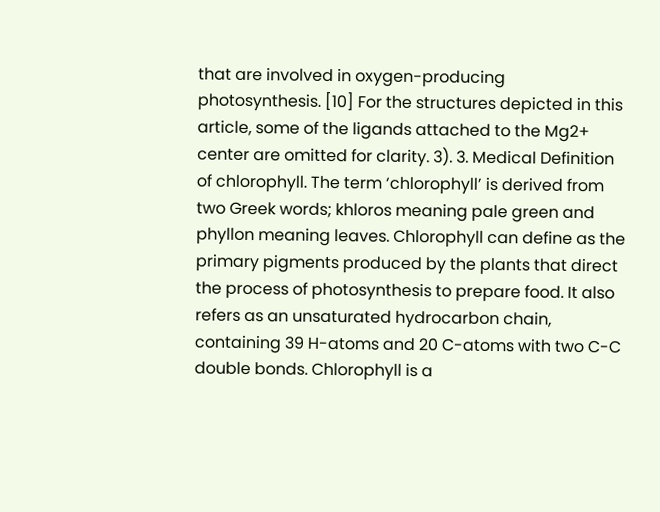that are involved in oxygen-producing photosynthesis. [10] For the structures depicted in this article, some of the ligands attached to the Mg2+ center are omitted for clarity. 3). 3. Medical Definition of chlorophyll. The term ‘chlorophyll’ is derived from two Greek words; khloros meaning pale green and phyllon meaning leaves. Chlorophyll can define as the primary pigments produced by the plants that direct the process of photosynthesis to prepare food. It also refers as an unsaturated hydrocarbon chain, containing 39 H-atoms and 20 C-atoms with two C-C double bonds. Chlorophyll is a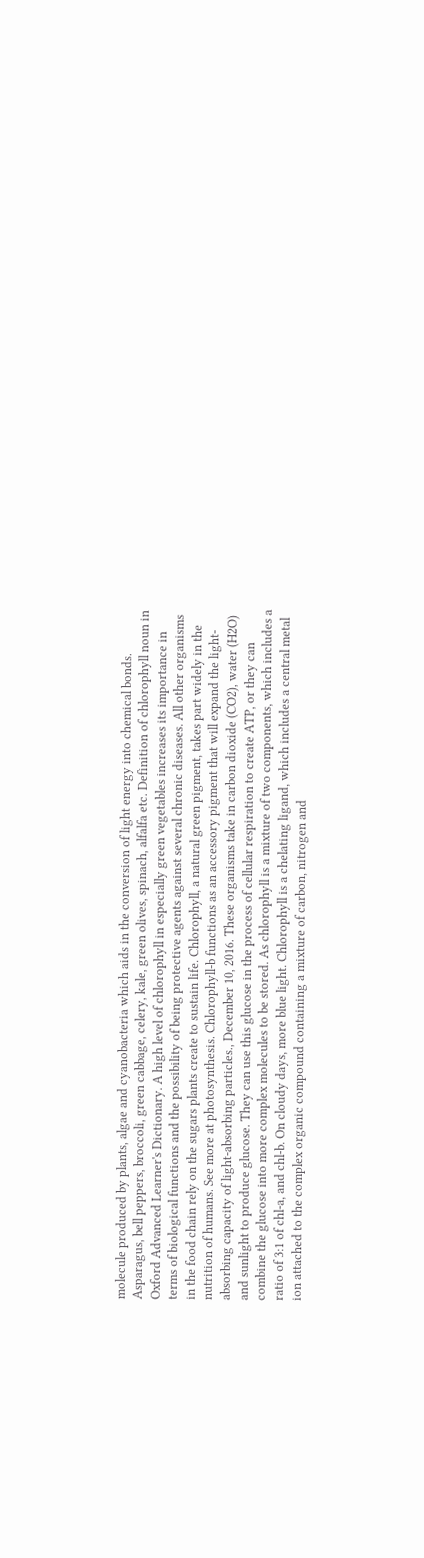molecule produced by plants, algae and cyanobacteria which aids in the conversion of light energy into chemical bonds. Asparagus, bell peppers, broccoli, green cabbage, celery, kale, green olives, spinach, alfalfa etc. Definition of chlorophyll noun in Oxford Advanced Learner's Dictionary. A high level of chlorophyll in especially green vegetables increases its importance in terms of biological functions and the possibility of being protective agents against several chronic diseases. All other organisms in the food chain rely on the sugars plants create to sustain life. Chlorophyll, a natural green pigment, takes part widely in the nutrition of humans. See more at photosynthesis. Chlorophyll-b functions as an accessory pigment that will expand the light-absorbing capacity of light-absorbing particles., December 10, 2016. These organisms take in carbon dioxide (CO2), water (H2O) and sunlight to produce glucose. They can use this glucose in the process of cellular respiration to create ATP, or they can combine the glucose into more complex molecules to be stored. As chlorophyll is a mixture of two components, which includes a ratio of 3:1 of chl-a, and chl-b. On cloudy days, more blue light. Chlorophyll is a chelating ligand, which includes a central metal ion attached to the complex organic compound containing a mixture of carbon, nitrogen and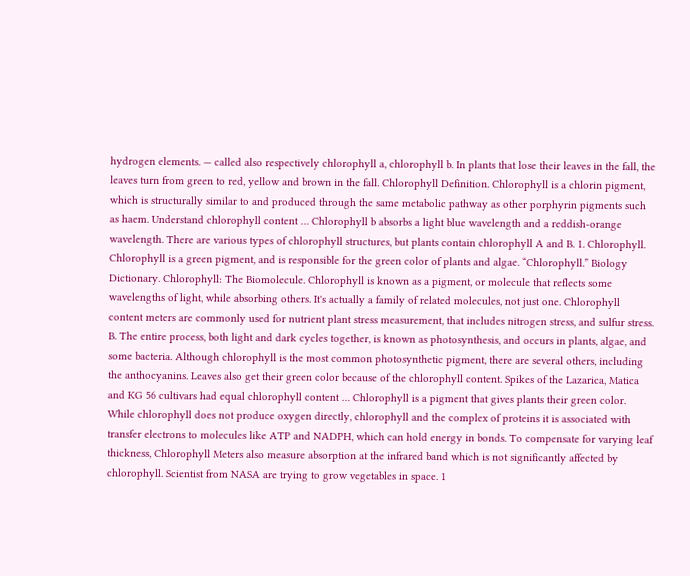hydrogen elements. — called also respectively chlorophyll a, chlorophyll b. In plants that lose their leaves in the fall, the leaves turn from green to red, yellow and brown in the fall. Chlorophyll Definition. Chlorophyll is a chlorin pigment, which is structurally similar to and produced through the same metabolic pathway as other porphyrin pigments such as haem. Understand chlorophyll content … Chlorophyll b absorbs a light blue wavelength and a reddish-orange wavelength. There are various types of chlorophyll structures, but plants contain chlorophyll A and B. 1. Chlorophyll. Chlorophyll is a green pigment, and is responsible for the green color of plants and algae. “Chlorophyll.” Biology Dictionary. Chlorophyll: The Biomolecule. Chlorophyll is known as a pigment, or molecule that reflects some wavelengths of light, while absorbing others. It's actually a family of related molecules, not just one. Chlorophyll content meters are commonly used for nutrient plant stress measurement, that includes nitrogen stress, and sulfur stress. B. The entire process, both light and dark cycles together, is known as photosynthesis, and occurs in plants, algae, and some bacteria. Although chlorophyll is the most common photosynthetic pigment, there are several others, including the anthocyanins. Leaves also get their green color because of the chlorophyll content. Spikes of the Lazarica, Matica and KG 56 cultivars had equal chlorophyll content … Chlorophyll is a pigment that gives plants their green color. While chlorophyll does not produce oxygen directly, chlorophyll and the complex of proteins it is associated with transfer electrons to molecules like ATP and NADPH, which can hold energy in bonds. To compensate for varying leaf thickness, Chlorophyll Meters also measure absorption at the infrared band which is not significantly affected by chlorophyll. Scientist from NASA are trying to grow vegetables in space. 1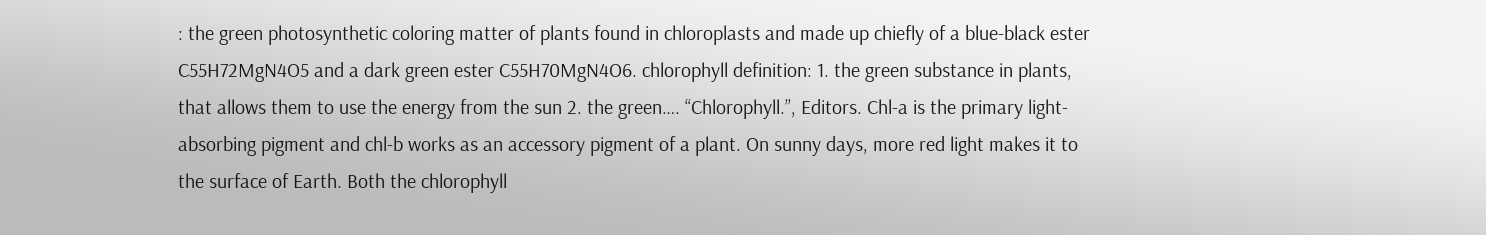: the green photosynthetic coloring matter of plants found in chloroplasts and made up chiefly of a blue-black ester C55H72MgN4O5 and a dark green ester C55H70MgN4O6. chlorophyll definition: 1. the green substance in plants, that allows them to use the energy from the sun 2. the green…. “Chlorophyll.”, Editors. Chl-a is the primary light-absorbing pigment and chl-b works as an accessory pigment of a plant. On sunny days, more red light makes it to the surface of Earth. Both the chlorophyll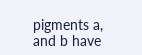pigments a, and b have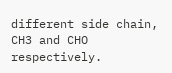different side chain, CH3 and CHO respectively.